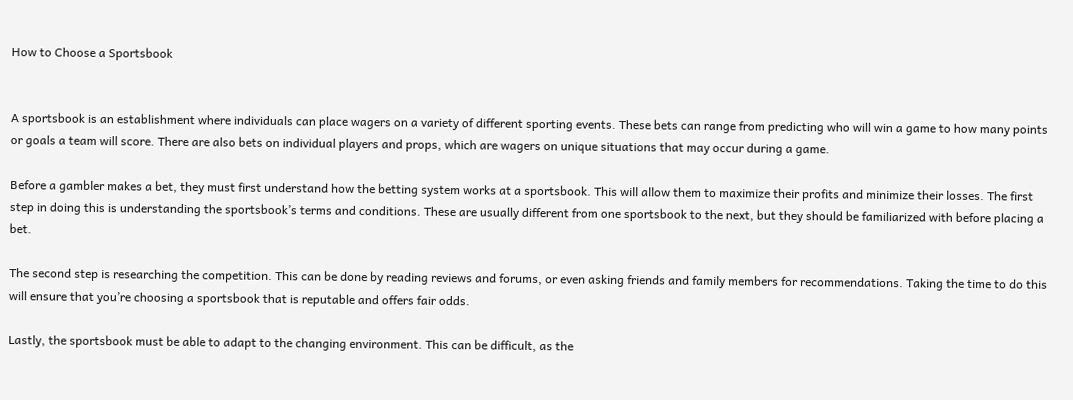How to Choose a Sportsbook


A sportsbook is an establishment where individuals can place wagers on a variety of different sporting events. These bets can range from predicting who will win a game to how many points or goals a team will score. There are also bets on individual players and props, which are wagers on unique situations that may occur during a game.

Before a gambler makes a bet, they must first understand how the betting system works at a sportsbook. This will allow them to maximize their profits and minimize their losses. The first step in doing this is understanding the sportsbook’s terms and conditions. These are usually different from one sportsbook to the next, but they should be familiarized with before placing a bet.

The second step is researching the competition. This can be done by reading reviews and forums, or even asking friends and family members for recommendations. Taking the time to do this will ensure that you’re choosing a sportsbook that is reputable and offers fair odds.

Lastly, the sportsbook must be able to adapt to the changing environment. This can be difficult, as the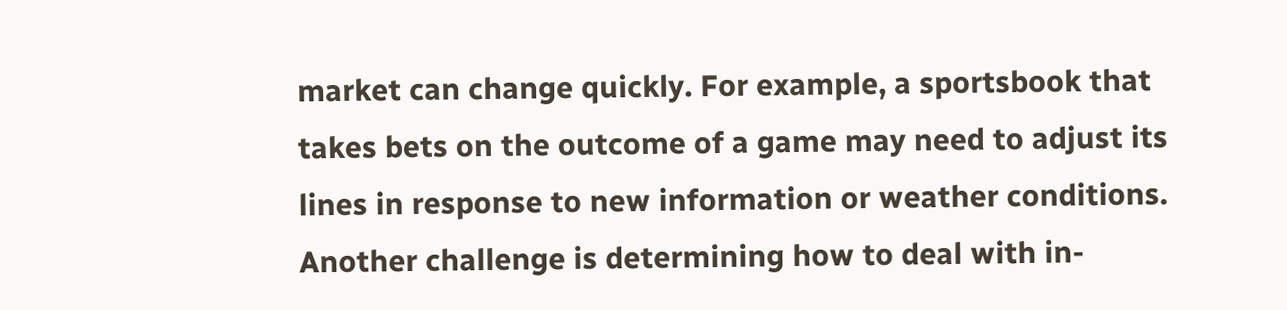market can change quickly. For example, a sportsbook that takes bets on the outcome of a game may need to adjust its lines in response to new information or weather conditions. Another challenge is determining how to deal with in-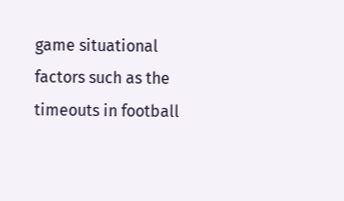game situational factors such as the timeouts in football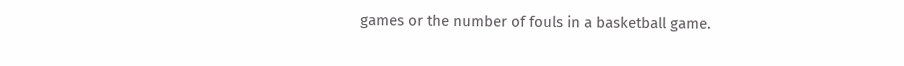games or the number of fouls in a basketball game.